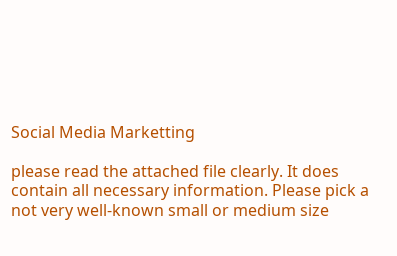Social Media Marketting

please read the attached file clearly. It does contain all necessary information. Please pick a not very well-known small or medium size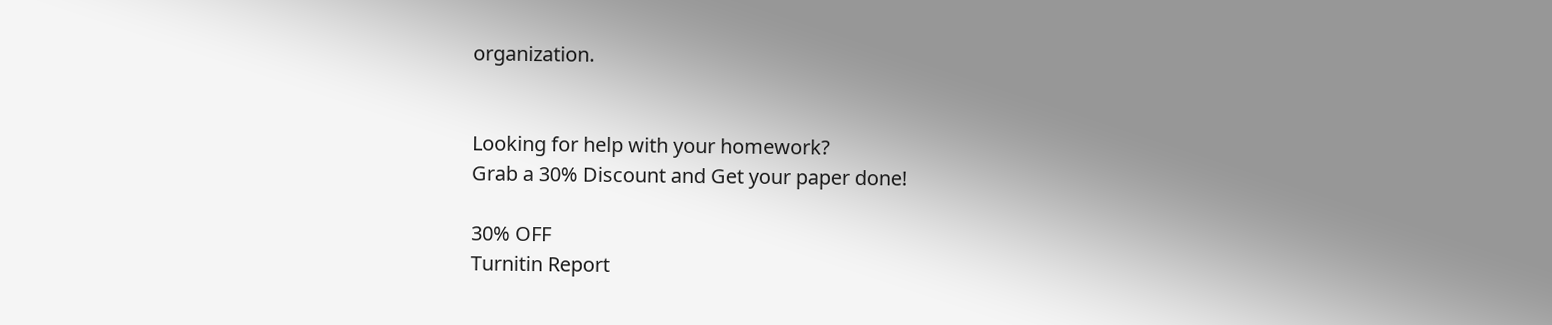organization.


Looking for help with your homework?
Grab a 30% Discount and Get your paper done!

30% OFF
Turnitin Report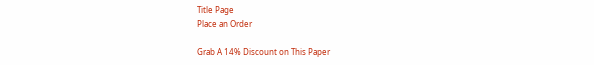Title Page
Place an Order

Grab A 14% Discount on This Paper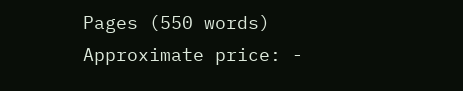Pages (550 words)
Approximate price: -